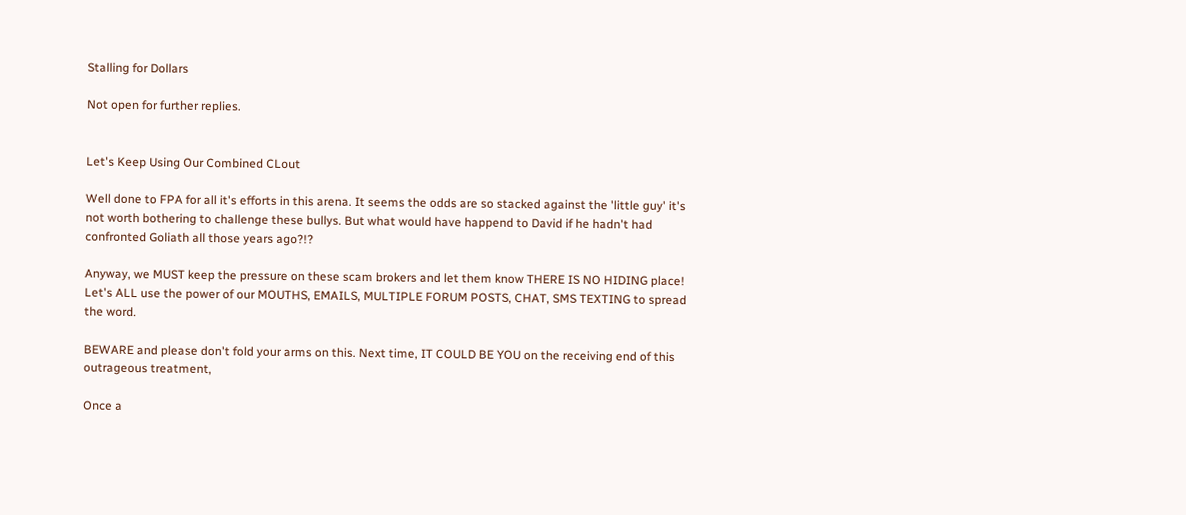Stalling for Dollars

Not open for further replies.


Let's Keep Using Our Combined CLout

Well done to FPA for all it's efforts in this arena. It seems the odds are so stacked against the 'little guy' it's not worth bothering to challenge these bullys. But what would have happend to David if he hadn't had confronted Goliath all those years ago?!?

Anyway, we MUST keep the pressure on these scam brokers and let them know THERE IS NO HIDING place! Let's ALL use the power of our MOUTHS, EMAILS, MULTIPLE FORUM POSTS, CHAT, SMS TEXTING to spread the word.

BEWARE and please don't fold your arms on this. Next time, IT COULD BE YOU on the receiving end of this outrageous treatment,

Once a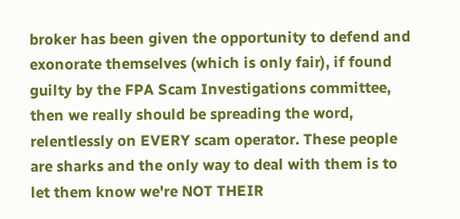broker has been given the opportunity to defend and exonorate themselves (which is only fair), if found guilty by the FPA Scam Investigations committee, then we really should be spreading the word, relentlessly on EVERY scam operator. These people are sharks and the only way to deal with them is to let them know we're NOT THEIR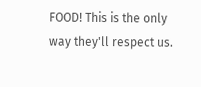FOOD! This is the only way they'll respect us.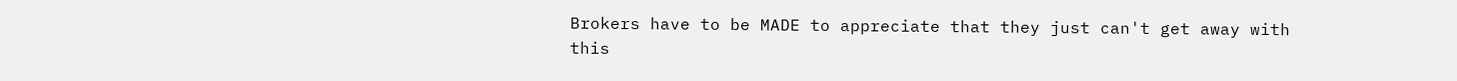Brokers have to be MADE to appreciate that they just can't get away with this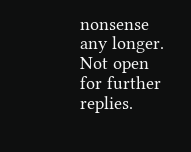nonsense any longer.
Not open for further replies.